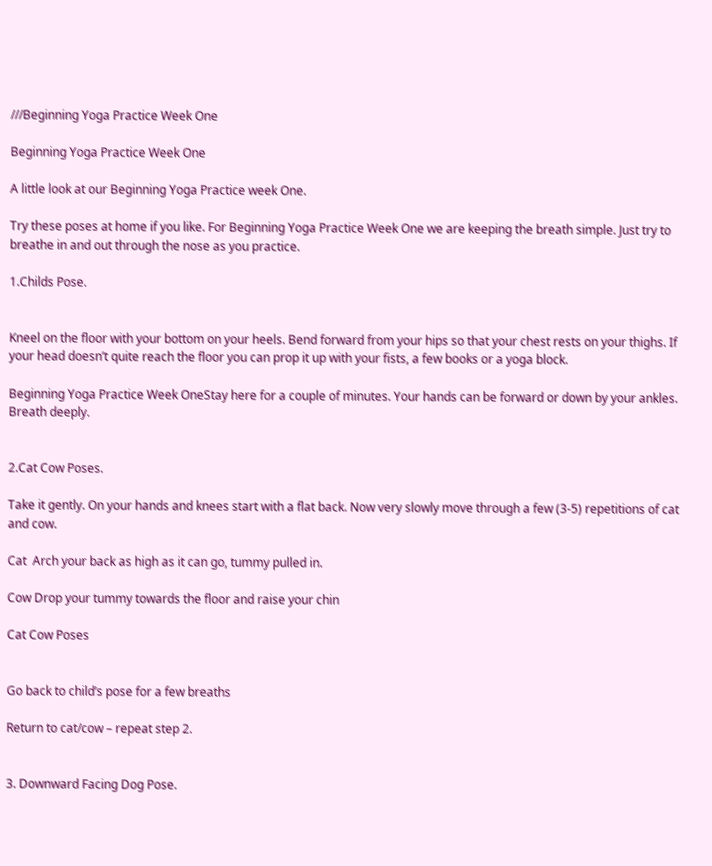///Beginning Yoga Practice Week One

Beginning Yoga Practice Week One

A little look at our Beginning Yoga Practice week One.

Try these poses at home if you like. For Beginning Yoga Practice Week One we are keeping the breath simple. Just try to breathe in and out through the nose as you practice.

1.Childs Pose.


Kneel on the floor with your bottom on your heels. Bend forward from your hips so that your chest rests on your thighs. If your head doesn’t quite reach the floor you can prop it up with your fists, a few books or a yoga block.

Beginning Yoga Practice Week OneStay here for a couple of minutes. Your hands can be forward or down by your ankles. Breath deeply.


2.Cat Cow Poses.

Take it gently. On your hands and knees start with a flat back. Now very slowly move through a few (3-5) repetitions of cat and cow.

Cat  Arch your back as high as it can go, tummy pulled in.

Cow Drop your tummy towards the floor and raise your chin

Cat Cow Poses


Go back to child’s pose for a few breaths

Return to cat/cow – repeat step 2.


3. Downward Facing Dog Pose.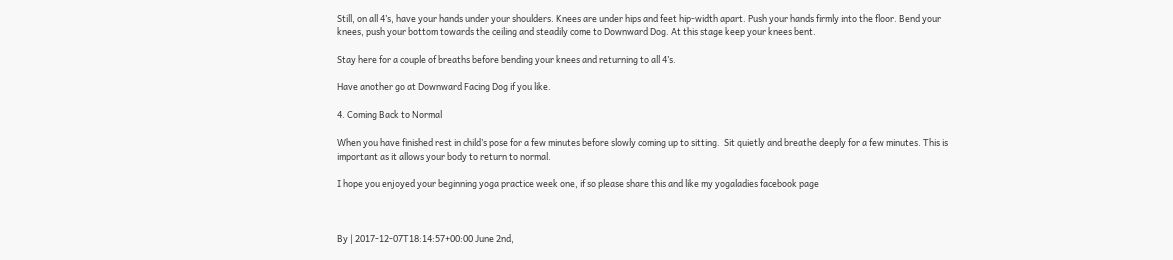Still, on all 4’s, have your hands under your shoulders. Knees are under hips and feet hip-width apart. Push your hands firmly into the floor. Bend your knees, push your bottom towards the ceiling and steadily come to Downward Dog. At this stage keep your knees bent.

Stay here for a couple of breaths before bending your knees and returning to all 4’s.

Have another go at Downward Facing Dog if you like.

4. Coming Back to Normal

When you have finished rest in child’s pose for a few minutes before slowly coming up to sitting.  Sit quietly and breathe deeply for a few minutes. This is important as it allows your body to return to normal.

I hope you enjoyed your beginning yoga practice week one, if so please share this and like my yogaladies facebook page



By | 2017-12-07T18:14:57+00:00 June 2nd,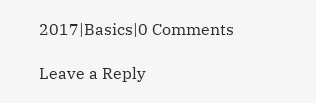2017|Basics|0 Comments

Leave a Reply